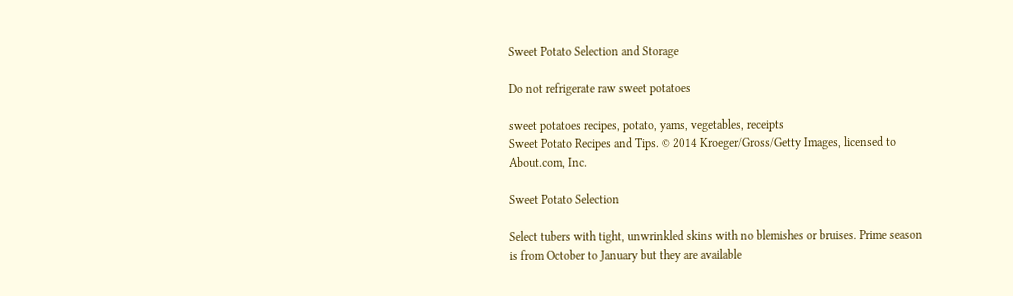Sweet Potato Selection and Storage

Do not refrigerate raw sweet potatoes

sweet potatoes recipes, potato, yams, vegetables, receipts
Sweet Potato Recipes and Tips. © 2014 Kroeger/Gross/Getty Images, licensed to About.com, Inc.

Sweet Potato Selection

Select tubers with tight, unwrinkled skins with no blemishes or bruises. Prime season is from October to January but they are available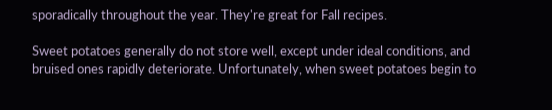sporadically throughout the year. They're great for Fall recipes.

Sweet potatoes generally do not store well, except under ideal conditions, and bruised ones rapidly deteriorate. Unfortunately, when sweet potatoes begin to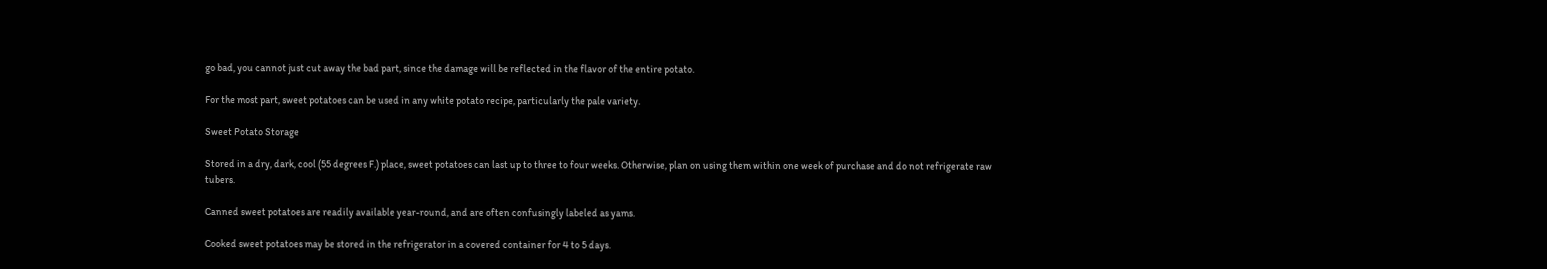go bad, you cannot just cut away the bad part, since the damage will be reflected in the flavor of the entire potato.

For the most part, sweet potatoes can be used in any white potato recipe, particularly the pale variety.

Sweet Potato Storage

Stored in a dry, dark, cool (55 degrees F.) place, sweet potatoes can last up to three to four weeks. Otherwise, plan on using them within one week of purchase and do not refrigerate raw tubers.

Canned sweet potatoes are readily available year-round, and are often confusingly labeled as yams.

Cooked sweet potatoes may be stored in the refrigerator in a covered container for 4 to 5 days.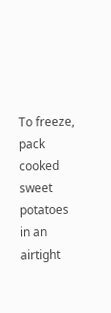To freeze, pack cooked sweet potatoes in an airtight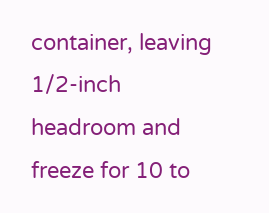container, leaving 1/2-inch headroom and freeze for 10 to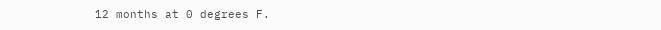12 months at 0 degrees F.